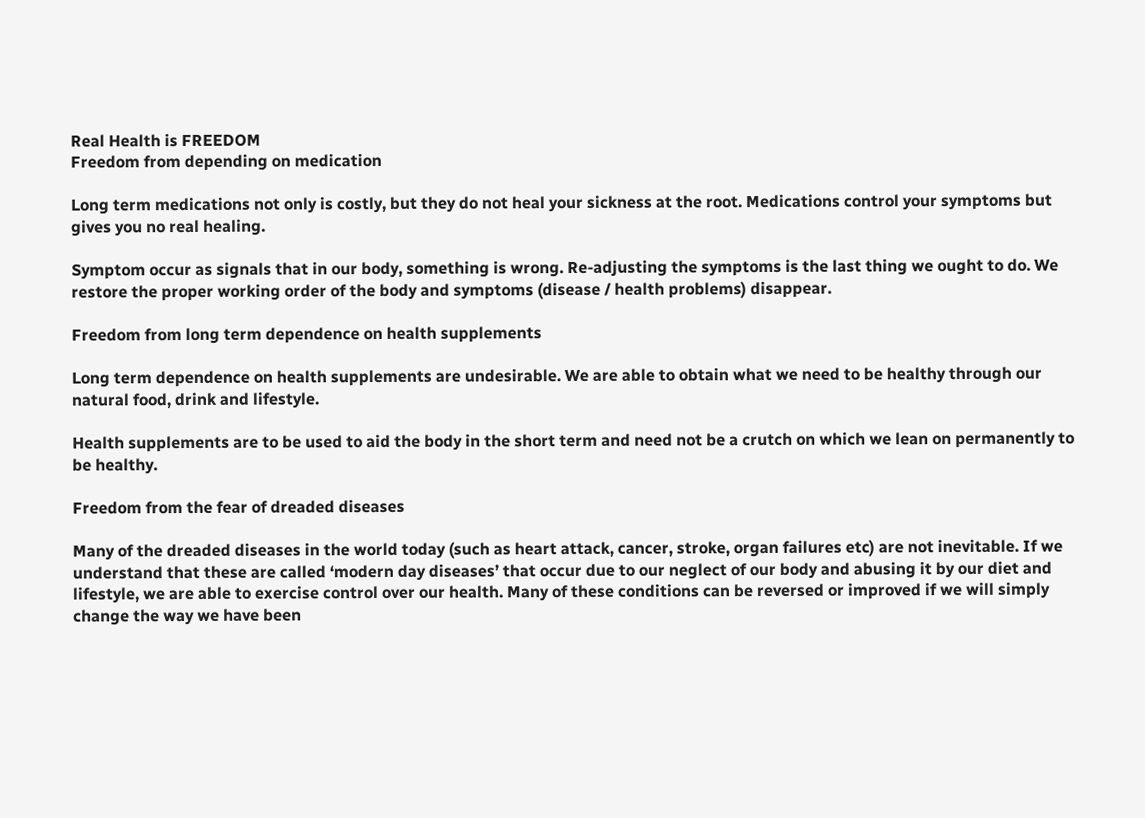Real Health is FREEDOM
Freedom from depending on medication

Long term medications not only is costly, but they do not heal your sickness at the root. Medications control your symptoms but gives you no real healing.

Symptom occur as signals that in our body, something is wrong. Re-adjusting the symptoms is the last thing we ought to do. We restore the proper working order of the body and symptoms (disease / health problems) disappear.

Freedom from long term dependence on health supplements

Long term dependence on health supplements are undesirable. We are able to obtain what we need to be healthy through our natural food, drink and lifestyle.

Health supplements are to be used to aid the body in the short term and need not be a crutch on which we lean on permanently to be healthy.

Freedom from the fear of dreaded diseases

Many of the dreaded diseases in the world today (such as heart attack, cancer, stroke, organ failures etc) are not inevitable. If we understand that these are called ‘modern day diseases’ that occur due to our neglect of our body and abusing it by our diet and lifestyle, we are able to exercise control over our health. Many of these conditions can be reversed or improved if we will simply change the way we have been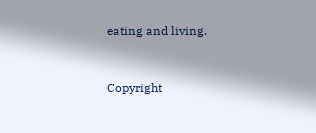eating and living.


Copyright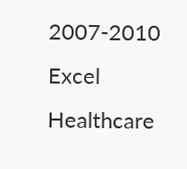2007-2010 Excel Healthcare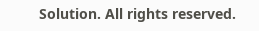Solution. All rights reserved.